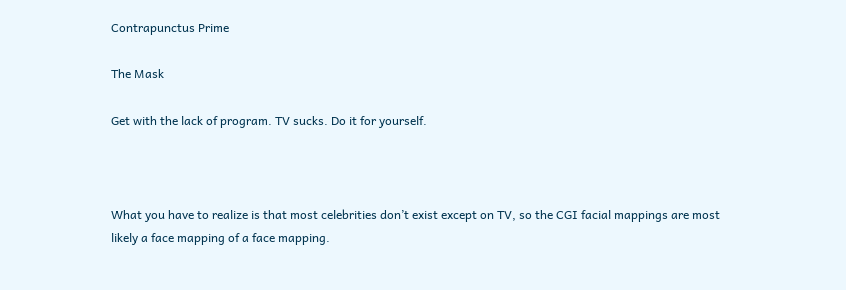Contrapunctus Prime

The Mask

Get with the lack of program. TV sucks. Do it for yourself.



What you have to realize is that most celebrities don’t exist except on TV, so the CGI facial mappings are most likely a face mapping of a face mapping.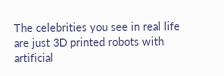The celebrities you see in real life are just 3D printed robots with artificial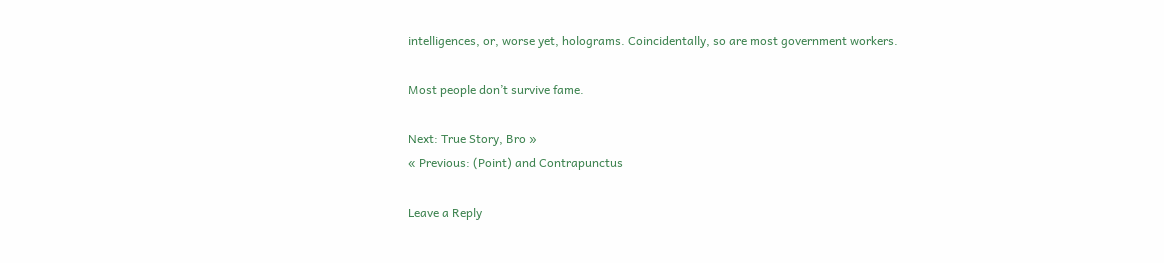intelligences, or, worse yet, holograms. Coincidentally, so are most government workers.

Most people don’t survive fame.

Next: True Story, Bro »
« Previous: (Point) and Contrapunctus

Leave a Reply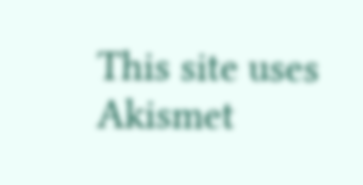This site uses Akismet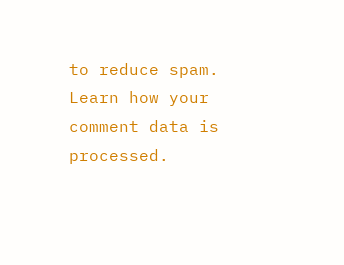to reduce spam. Learn how your comment data is processed.